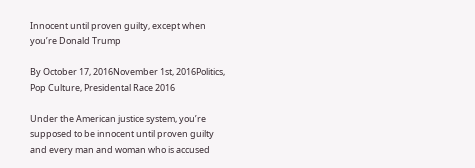Innocent until proven guilty, except when you’re Donald Trump

By October 17, 2016November 1st, 2016Politics, Pop Culture, Presidental Race 2016

Under the American justice system, you’re supposed to be innocent until proven guilty and every man and woman who is accused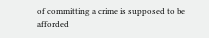of committing a crime is supposed to be afforded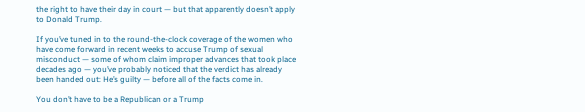the right to have their day in court — but that apparently doesn’t apply to Donald Trump.

If you’ve tuned in to the round-the-clock coverage of the women who have come forward in recent weeks to accuse Trump of sexual misconduct — some of whom claim improper advances that took place decades ago — you’ve probably noticed that the verdict has already been handed out: He’s guilty — before all of the facts come in.

You don’t have to be a Republican or a Trump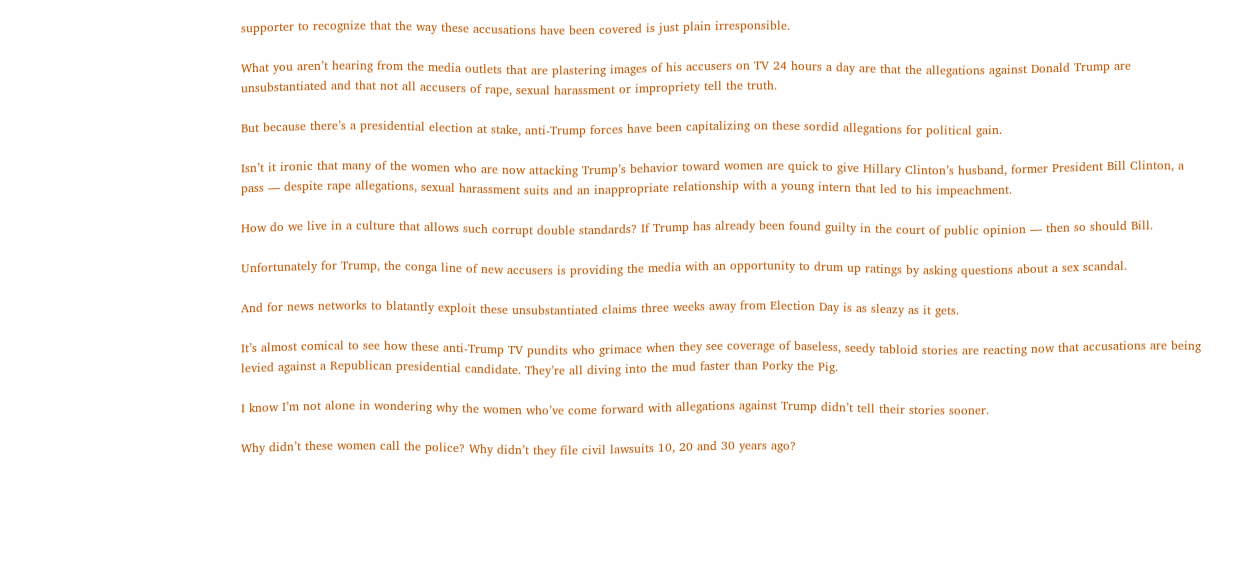supporter to recognize that the way these accusations have been covered is just plain irresponsible.

What you aren’t hearing from the media outlets that are plastering images of his accusers on TV 24 hours a day are that the allegations against Donald Trump are unsubstantiated and that not all accusers of rape, sexual harassment or impropriety tell the truth.

But because there’s a presidential election at stake, anti-Trump forces have been capitalizing on these sordid allegations for political gain.

Isn’t it ironic that many of the women who are now attacking Trump’s behavior toward women are quick to give Hillary Clinton’s husband, former President Bill Clinton, a pass — despite rape allegations, sexual harassment suits and an inappropriate relationship with a young intern that led to his impeachment.

How do we live in a culture that allows such corrupt double standards? If Trump has already been found guilty in the court of public opinion — then so should Bill.

Unfortunately for Trump, the conga line of new accusers is providing the media with an opportunity to drum up ratings by asking questions about a sex scandal.

And for news networks to blatantly exploit these unsubstantiated claims three weeks away from Election Day is as sleazy as it gets.

It’s almost comical to see how these anti-Trump TV pundits who grimace when they see coverage of baseless, seedy tabloid stories are reacting now that accusations are being levied against a Republican presidential candidate. They’re all diving into the mud faster than Porky the Pig.

I know I’m not alone in wondering why the women who’ve come forward with allegations against Trump didn’t tell their stories sooner.

Why didn’t these women call the police? Why didn’t they file civil lawsuits 10, 20 and 30 years ago?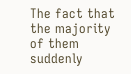The fact that the majority of them suddenly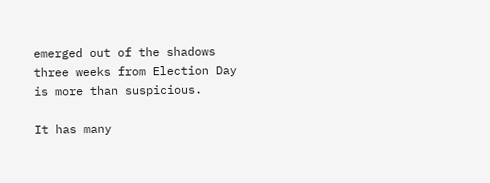emerged out of the shadows three weeks from Election Day is more than suspicious.

It has many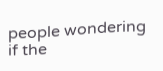people wondering if the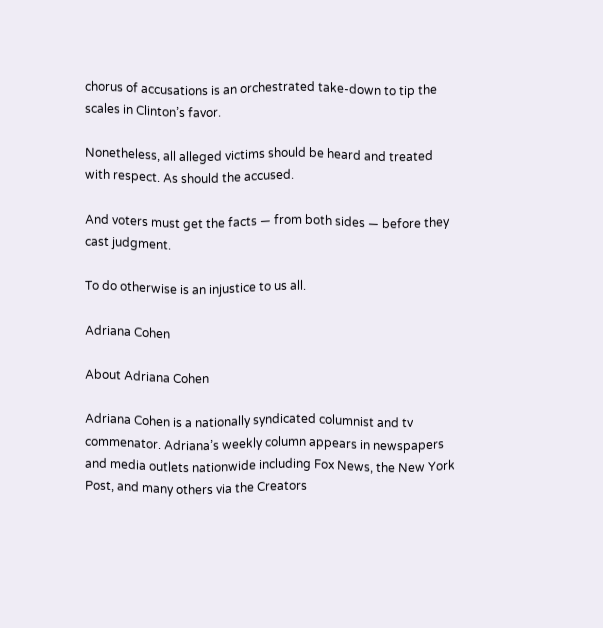chorus of accusations is an orchestrated take-down to tip the scales in Clinton’s favor.

Nonetheless, all alleged victims should be heard and treated with respect. As should the accused.

And voters must get the facts — from both sides — before they cast judgment.

To do otherwise is an injustice to us all.

Adriana Cohen

About Adriana Cohen

Adriana Cohen is a nationally syndicated columnist and tv commenator. Adriana’s weekly column appears in newspapers and media outlets nationwide including Fox News, the New York Post, and many others via the Creators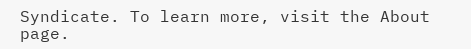Syndicate. To learn more, visit the About page.